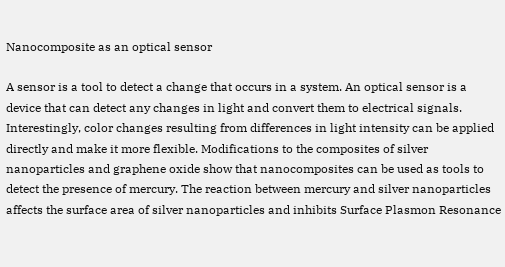Nanocomposite as an optical sensor

A sensor is a tool to detect a change that occurs in a system. An optical sensor is a device that can detect any changes in light and convert them to electrical signals. Interestingly, color changes resulting from differences in light intensity can be applied directly and make it more flexible. Modifications to the composites of silver nanoparticles and graphene oxide show that nanocomposites can be used as tools to detect the presence of mercury. The reaction between mercury and silver nanoparticles affects the surface area of silver nanoparticles and inhibits Surface Plasmon Resonance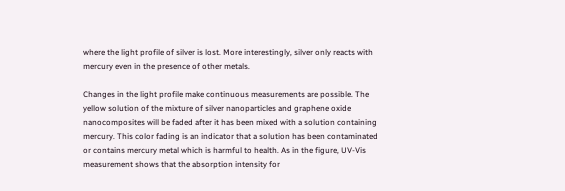where the light profile of silver is lost. More interestingly, silver only reacts with mercury even in the presence of other metals.

Changes in the light profile make continuous measurements are possible. The yellow solution of the mixture of silver nanoparticles and graphene oxide nanocomposites will be faded after it has been mixed with a solution containing mercury. This color fading is an indicator that a solution has been contaminated or contains mercury metal which is harmful to health. As in the figure, UV-Vis measurement shows that the absorption intensity for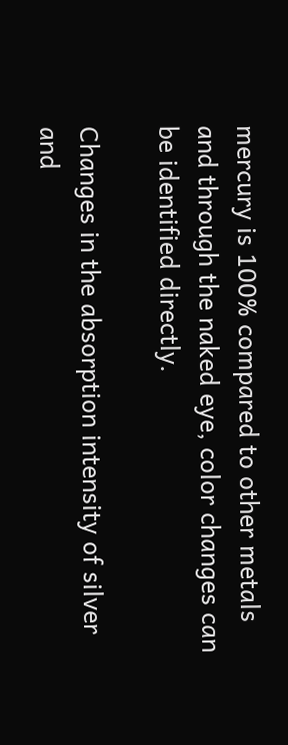mercury is 100% compared to other metals and through the naked eye, color changes can be identified directly.

Changes in the absorption intensity of silver and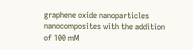graphene oxide nanoparticles nanocomposites with the addition of 100 mM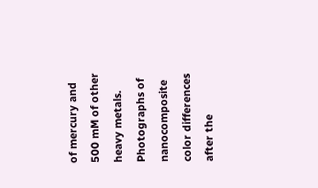of mercury and 500 mM of other heavy metals. Photographs of nanocomposite color differences after the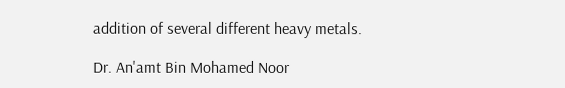addition of several different heavy metals.

Dr. An'amt Bin Mohamed Noor